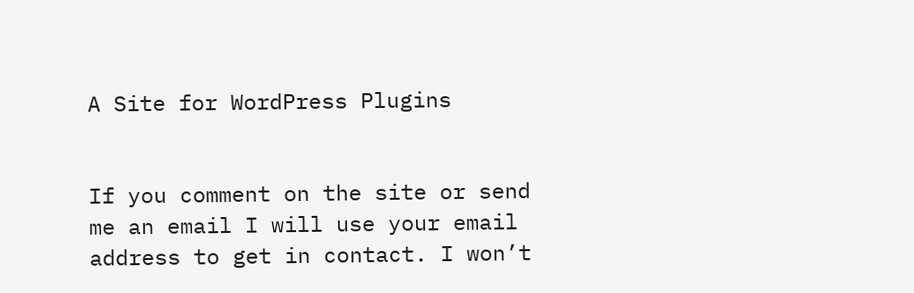A Site for WordPress Plugins


If you comment on the site or send me an email I will use your email address to get in contact. I won’t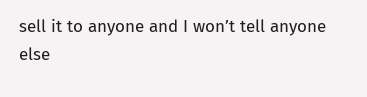sell it to anyone and I won’t tell anyone else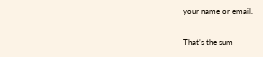your name or email.

That’s the sum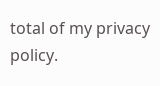total of my privacy policy.